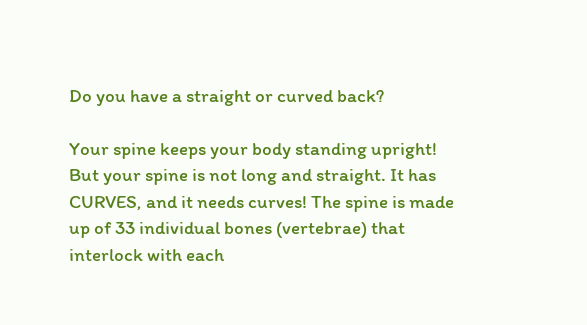Do you have a straight or curved back?

Your spine keeps your body standing upright! But your spine is not long and straight. It has CURVES, and it needs curves! The spine is made up of 33 individual bones (vertebrae) that interlock with each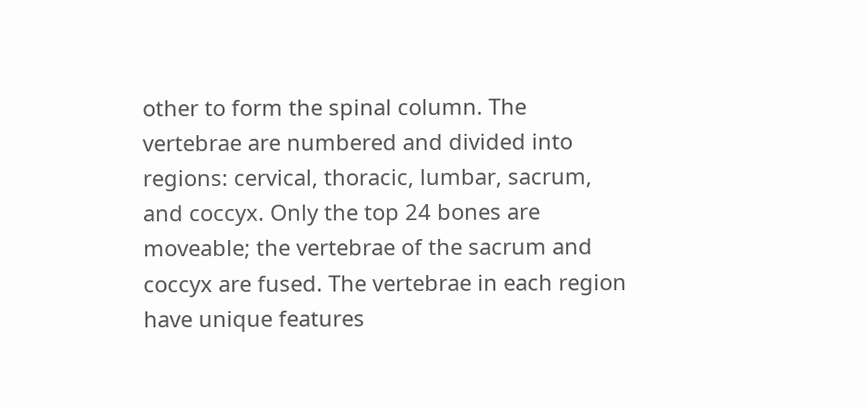other to form the spinal column. The vertebrae are numbered and divided into regions: cervical, thoracic, lumbar, sacrum, and coccyx. Only the top 24 bones are moveable; the vertebrae of the sacrum and coccyx are fused. The vertebrae in each region have unique features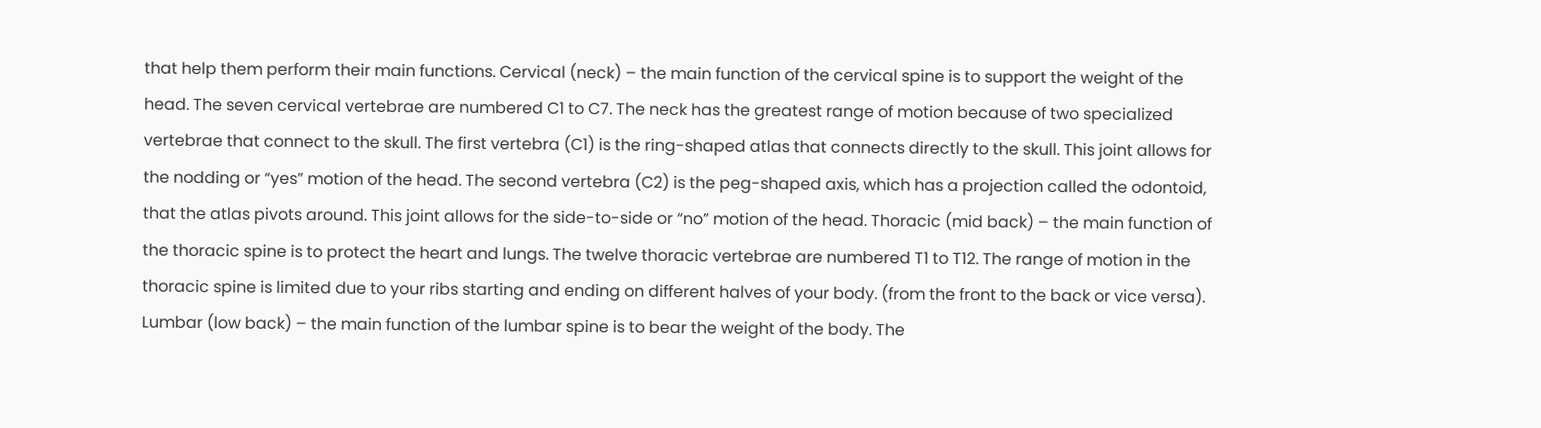that help them perform their main functions. Cervical (neck) – the main function of the cervical spine is to support the weight of the head. The seven cervical vertebrae are numbered C1 to C7. The neck has the greatest range of motion because of two specialized vertebrae that connect to the skull. The first vertebra (C1) is the ring-shaped atlas that connects directly to the skull. This joint allows for the nodding or “yes” motion of the head. The second vertebra (C2) is the peg-shaped axis, which has a projection called the odontoid, that the atlas pivots around. This joint allows for the side-to-side or “no” motion of the head. Thoracic (mid back) – the main function of the thoracic spine is to protect the heart and lungs. The twelve thoracic vertebrae are numbered T1 to T12. The range of motion in the thoracic spine is limited due to your ribs starting and ending on different halves of your body. (from the front to the back or vice versa). Lumbar (low back) – the main function of the lumbar spine is to bear the weight of the body. The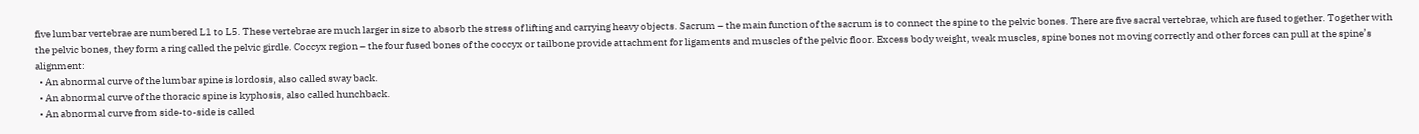five lumbar vertebrae are numbered L1 to L5. These vertebrae are much larger in size to absorb the stress of lifting and carrying heavy objects. Sacrum – the main function of the sacrum is to connect the spine to the pelvic bones. There are five sacral vertebrae, which are fused together. Together with the pelvic bones, they form a ring called the pelvic girdle. Coccyx region – the four fused bones of the coccyx or tailbone provide attachment for ligaments and muscles of the pelvic floor. Excess body weight, weak muscles, spine bones not moving correctly and other forces can pull at the spine’s alignment:
  • An abnormal curve of the lumbar spine is lordosis, also called sway back.
  • An abnormal curve of the thoracic spine is kyphosis, also called hunchback.
  • An abnormal curve from side-to-side is called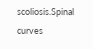scoliosis.Spinal curves